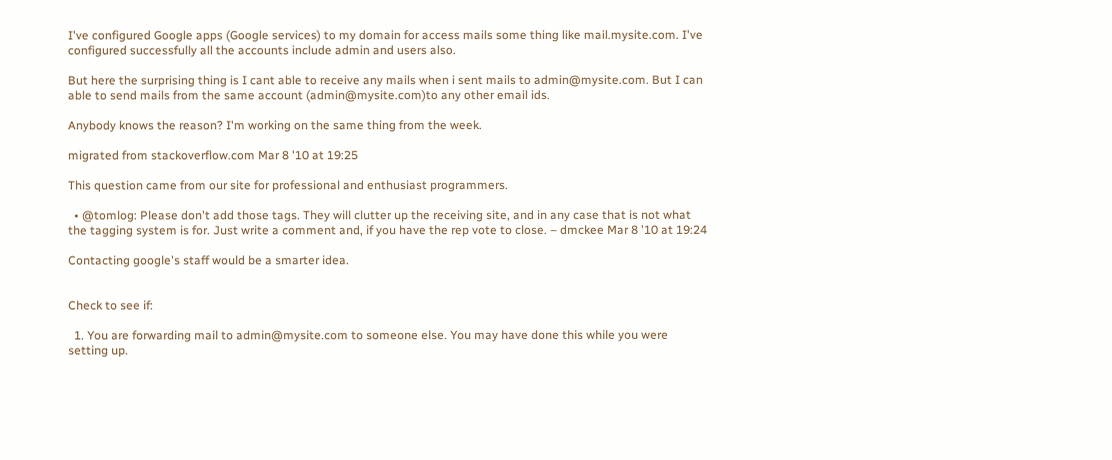I've configured Google apps (Google services) to my domain for access mails some thing like mail.mysite.com. I've configured successfully all the accounts include admin and users also.

But here the surprising thing is I cant able to receive any mails when i sent mails to admin@mysite.com. But I can able to send mails from the same account (admin@mysite.com)to any other email ids.

Anybody knows the reason? I'm working on the same thing from the week.

migrated from stackoverflow.com Mar 8 '10 at 19:25

This question came from our site for professional and enthusiast programmers.

  • @tomlog: Please don't add those tags. They will clutter up the receiving site, and in any case that is not what the tagging system is for. Just write a comment and, if you have the rep vote to close. – dmckee Mar 8 '10 at 19:24

Contacting google's staff would be a smarter idea.


Check to see if:

  1. You are forwarding mail to admin@mysite.com to someone else. You may have done this while you were setting up.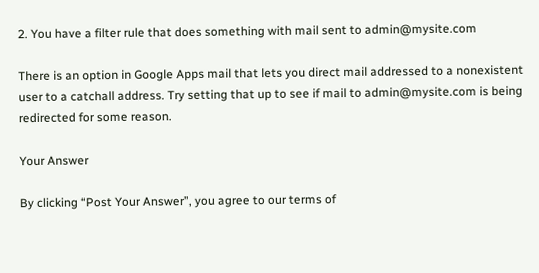2. You have a filter rule that does something with mail sent to admin@mysite.com

There is an option in Google Apps mail that lets you direct mail addressed to a nonexistent user to a catchall address. Try setting that up to see if mail to admin@mysite.com is being redirected for some reason.

Your Answer

By clicking “Post Your Answer”, you agree to our terms of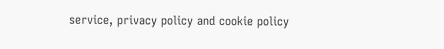service, privacy policy and cookie policy